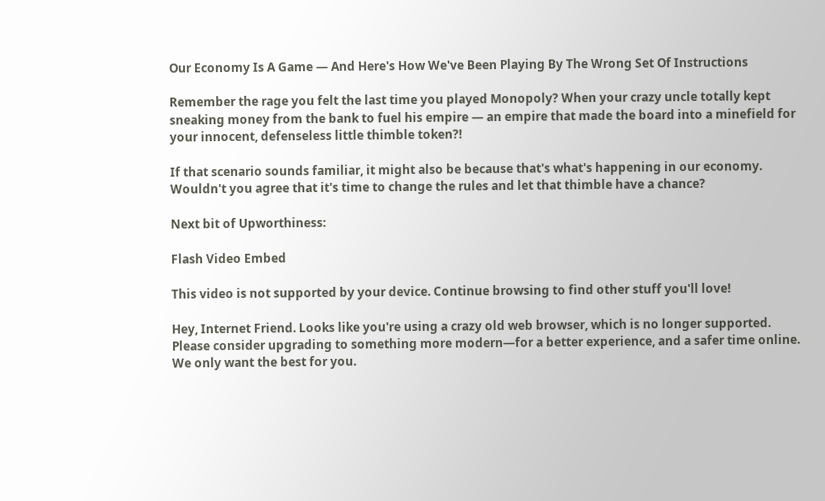Our Economy Is A Game — And Here's How We've Been Playing By The Wrong Set Of Instructions

Remember the rage you felt the last time you played Monopoly? When your crazy uncle totally kept sneaking money from the bank to fuel his empire — an empire that made the board into a minefield for your innocent, defenseless little thimble token?!

If that scenario sounds familiar, it might also be because that's what's happening in our economy. Wouldn't you agree that it's time to change the rules and let that thimble have a chance?

Next bit of Upworthiness:

Flash Video Embed

This video is not supported by your device. Continue browsing to find other stuff you'll love!

Hey, Internet Friend. Looks like you're using a crazy old web browser, which is no longer supported. Please consider upgrading to something more modern—for a better experience, and a safer time online. We only want the best for you.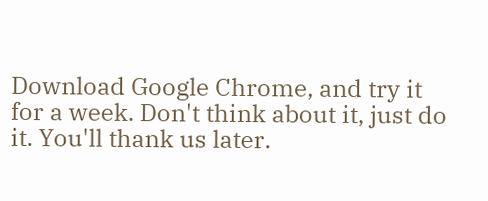Download Google Chrome, and try it for a week. Don't think about it, just do it. You'll thank us later.